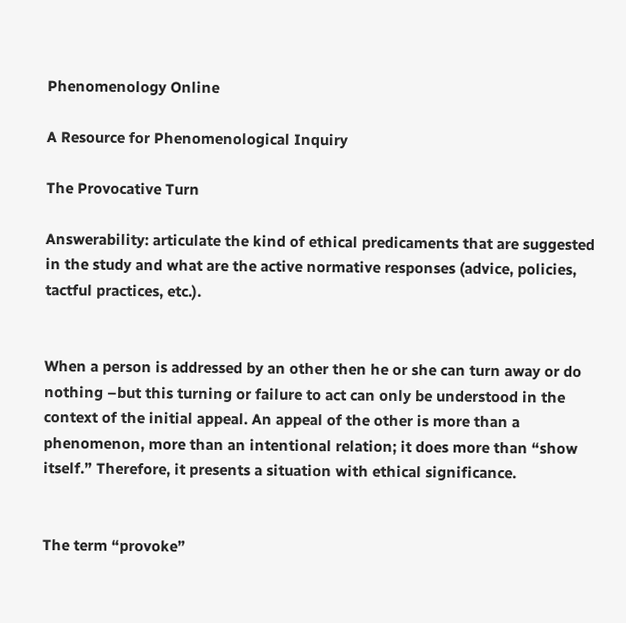Phenomenology Online

A Resource for Phenomenological Inquiry

The Provocative Turn

Answerability: articulate the kind of ethical predicaments that are suggested in the study and what are the active normative responses (advice, policies, tactful practices, etc.).


When a person is addressed by an other then he or she can turn away or do nothing –but this turning or failure to act can only be understood in the context of the initial appeal. An appeal of the other is more than a phenomenon, more than an intentional relation; it does more than “show itself.” Therefore, it presents a situation with ethical significance.


The term “provoke”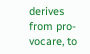derives from pro-vocare, to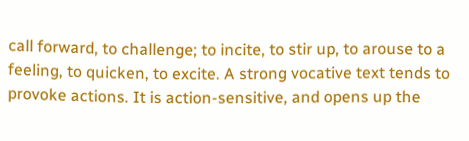call forward, to challenge; to incite, to stir up, to arouse to a feeling, to quicken, to excite. A strong vocative text tends to provoke actions. It is action-sensitive, and opens up the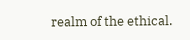realm of the ethical.